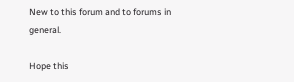New to this forum and to forums in general.

Hope this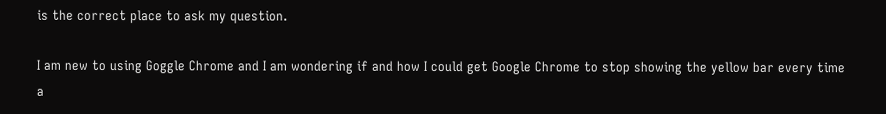is the correct place to ask my question.

I am new to using Goggle Chrome and I am wondering if and how I could get Google Chrome to stop showing the yellow bar every time a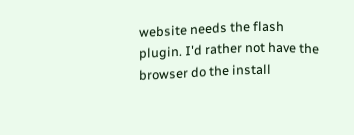website needs the flash plugin. I'd rather not have the browser do the install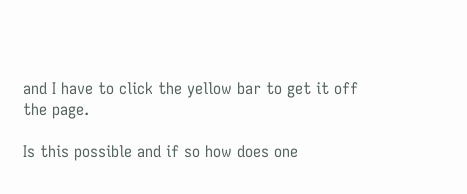and I have to click the yellow bar to get it off the page.

Is this possible and if so how does one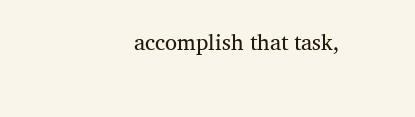accomplish that task,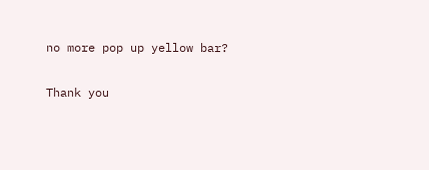no more pop up yellow bar?

Thank you